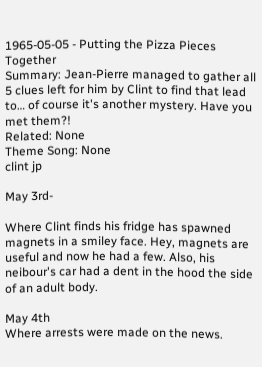1965-05-05 - Putting the Pizza Pieces Together
Summary: Jean-Pierre managed to gather all 5 clues left for him by Clint to find that lead to… of course it's another mystery. Have you met them?!
Related: None
Theme Song: None
clint jp

May 3rd-

Where Clint finds his fridge has spawned magnets in a smiley face. Hey, magnets are useful and now he had a few. Also, his neibour's car had a dent in the hood the side of an adult body.

May 4th
Where arrests were made on the news.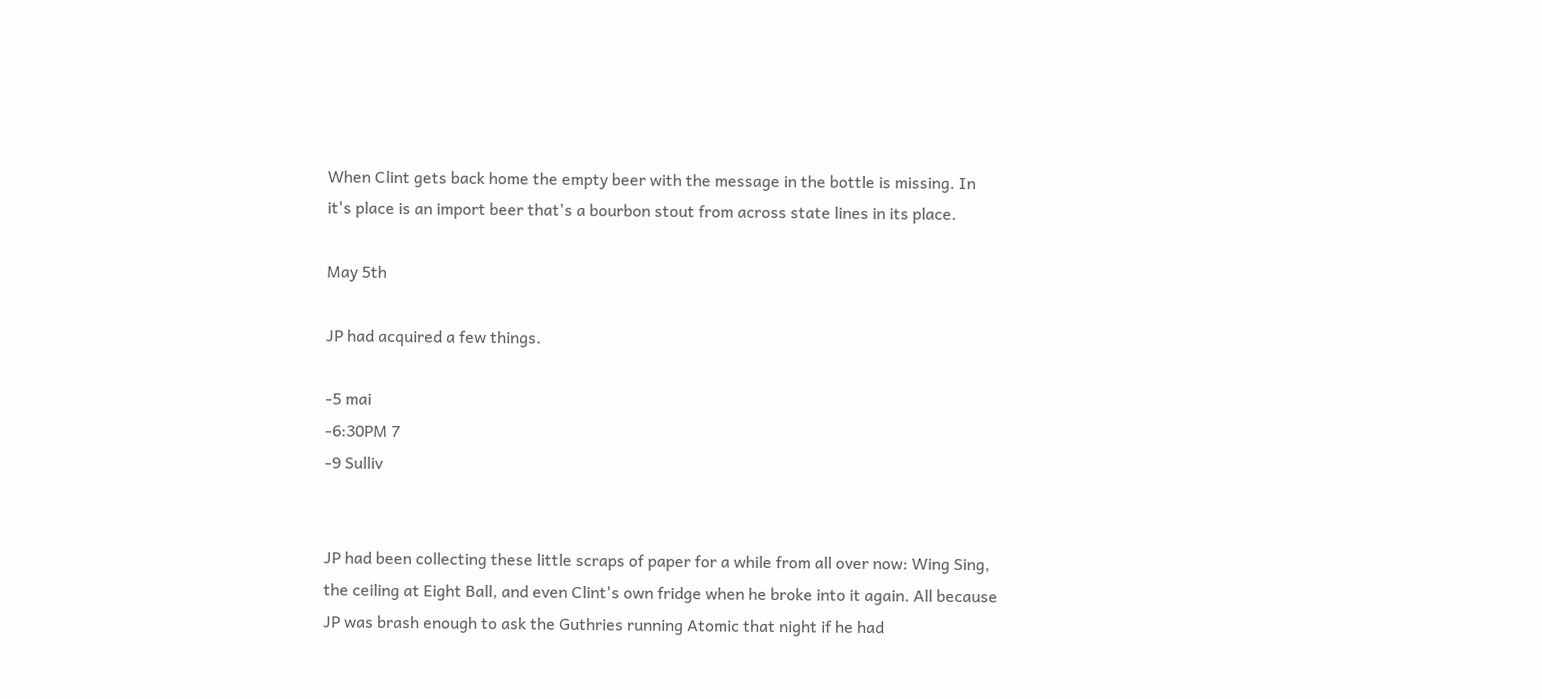When Clint gets back home the empty beer with the message in the bottle is missing. In it's place is an import beer that's a bourbon stout from across state lines in its place.

May 5th

JP had acquired a few things.

-5 mai
-6:30PM 7
-9 Sulliv


JP had been collecting these little scraps of paper for a while from all over now: Wing Sing, the ceiling at Eight Ball, and even Clint's own fridge when he broke into it again. All because JP was brash enough to ask the Guthries running Atomic that night if he had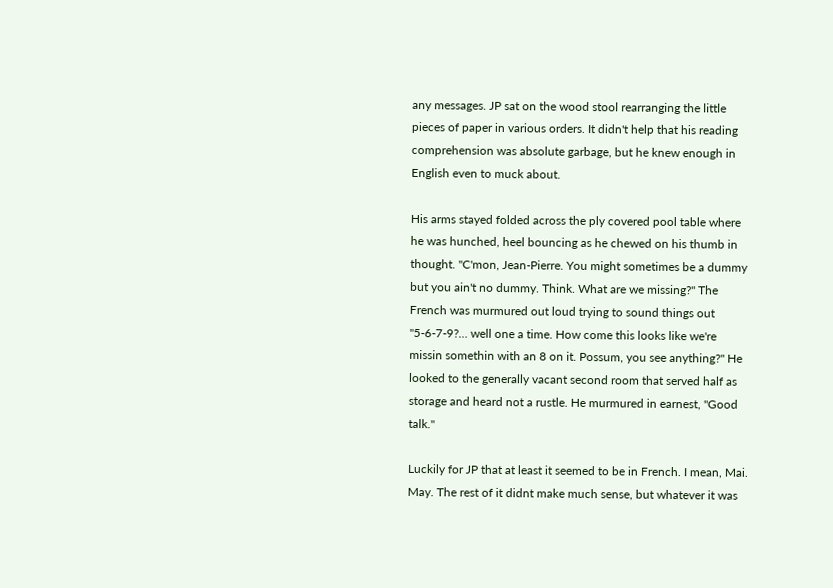any messages. JP sat on the wood stool rearranging the little pieces of paper in various orders. It didn't help that his reading comprehension was absolute garbage, but he knew enough in English even to muck about.

His arms stayed folded across the ply covered pool table where he was hunched, heel bouncing as he chewed on his thumb in thought. "C'mon, Jean-Pierre. You might sometimes be a dummy but you ain't no dummy. Think. What are we missing?" The French was murmured out loud trying to sound things out "5-6-7-9?… well one a time. How come this looks like we're missin somethin with an 8 on it. Possum, you see anything?" He looked to the generally vacant second room that served half as storage and heard not a rustle. He murmured in earnest, "Good talk."

Luckily for JP that at least it seemed to be in French. I mean, Mai. May. The rest of it didnt make much sense, but whatever it was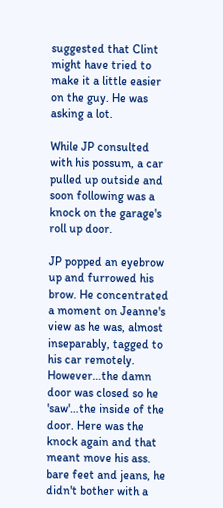suggested that Clint might have tried to make it a little easier on the guy. He was asking a lot.

While JP consulted with his possum, a car pulled up outside and soon following was a knock on the garage's roll up door.

JP popped an eyebrow up and furrowed his brow. He concentrated a moment on Jeanne's view as he was, almost inseparably, tagged to his car remotely. However…the damn door was closed so he 'saw'…the inside of the door. Here was the knock again and that meant move his ass. bare feet and jeans, he didn't bother with a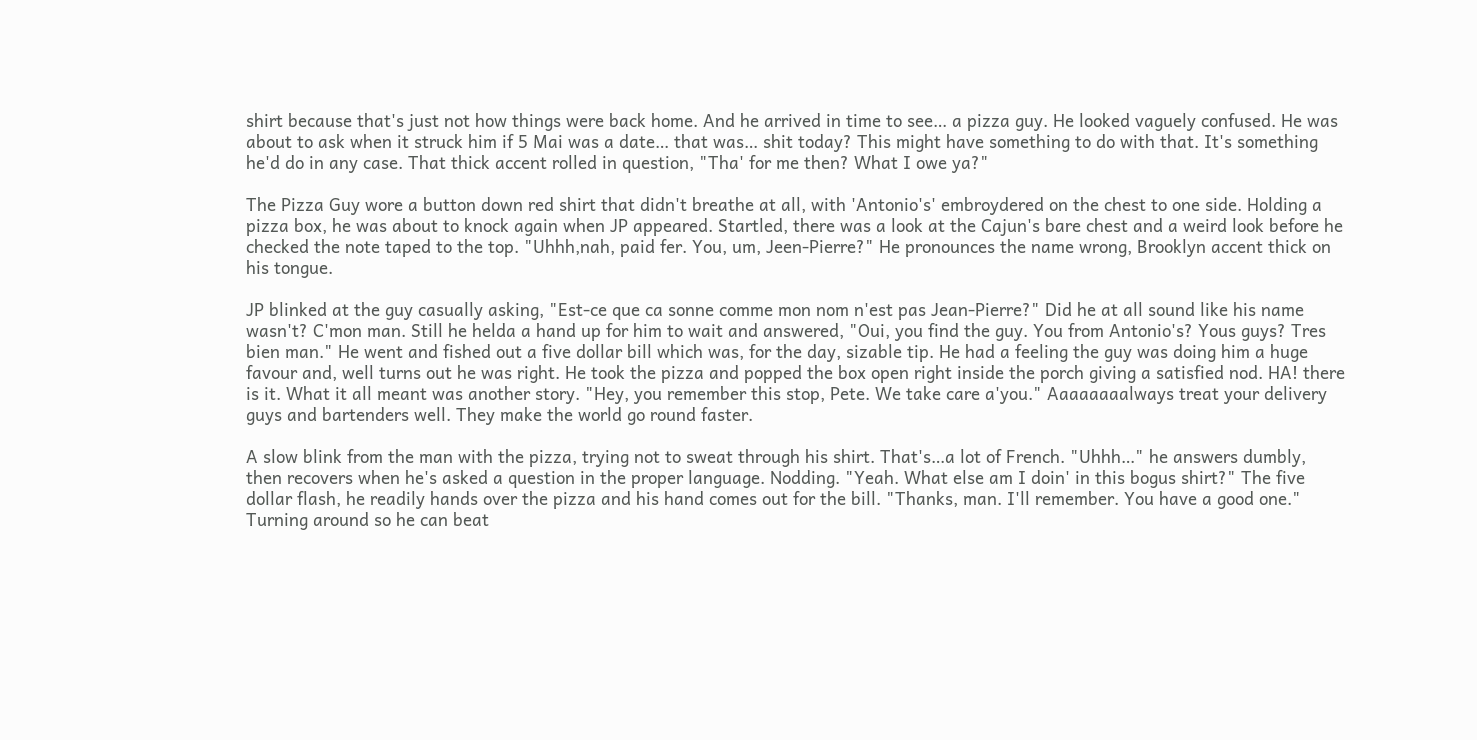shirt because that's just not how things were back home. And he arrived in time to see… a pizza guy. He looked vaguely confused. He was about to ask when it struck him if 5 Mai was a date… that was… shit today? This might have something to do with that. It's something he'd do in any case. That thick accent rolled in question, "Tha' for me then? What I owe ya?"

The Pizza Guy wore a button down red shirt that didn't breathe at all, with 'Antonio's' embroydered on the chest to one side. Holding a pizza box, he was about to knock again when JP appeared. Startled, there was a look at the Cajun's bare chest and a weird look before he checked the note taped to the top. "Uhhh,nah, paid fer. You, um, Jeen-Pierre?" He pronounces the name wrong, Brooklyn accent thick on his tongue.

JP blinked at the guy casually asking, "Est-ce que ca sonne comme mon nom n'est pas Jean-Pierre?" Did he at all sound like his name wasn't? C'mon man. Still he helda a hand up for him to wait and answered, "Oui, you find the guy. You from Antonio's? Yous guys? Tres bien man." He went and fished out a five dollar bill which was, for the day, sizable tip. He had a feeling the guy was doing him a huge favour and, well turns out he was right. He took the pizza and popped the box open right inside the porch giving a satisfied nod. HA! there is it. What it all meant was another story. "Hey, you remember this stop, Pete. We take care a'you." Aaaaaaaalways treat your delivery guys and bartenders well. They make the world go round faster.

A slow blink from the man with the pizza, trying not to sweat through his shirt. That's…a lot of French. "Uhhh…" he answers dumbly, then recovers when he's asked a question in the proper language. Nodding. "Yeah. What else am I doin' in this bogus shirt?" The five dollar flash, he readily hands over the pizza and his hand comes out for the bill. "Thanks, man. I'll remember. You have a good one." Turning around so he can beat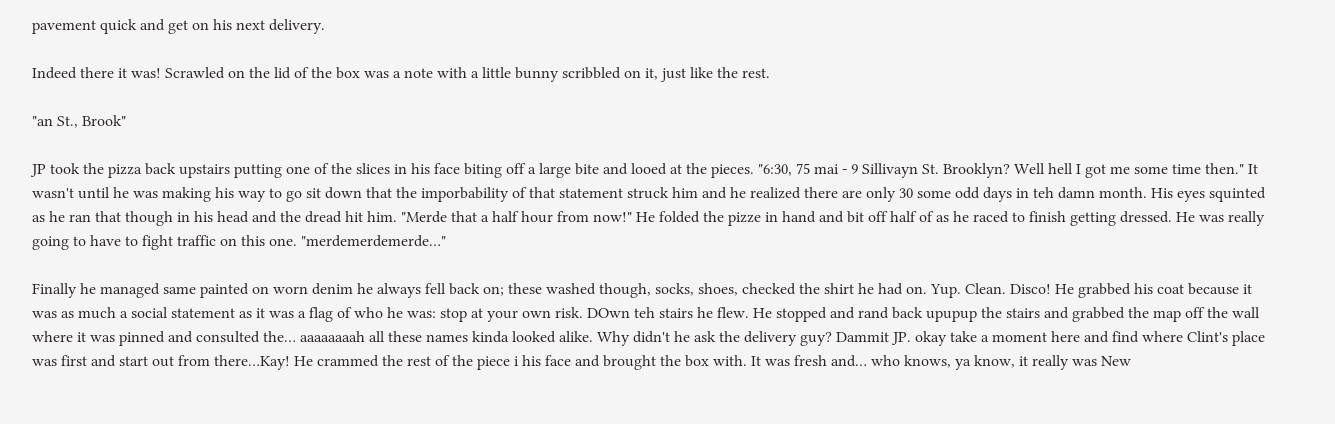pavement quick and get on his next delivery.

Indeed there it was! Scrawled on the lid of the box was a note with a little bunny scribbled on it, just like the rest.

"an St., Brook"

JP took the pizza back upstairs putting one of the slices in his face biting off a large bite and looed at the pieces. "6:30, 75 mai - 9 Sillivayn St. Brooklyn? Well hell I got me some time then." It wasn't until he was making his way to go sit down that the imporbability of that statement struck him and he realized there are only 30 some odd days in teh damn month. His eyes squinted as he ran that though in his head and the dread hit him. "Merde that a half hour from now!" He folded the pizze in hand and bit off half of as he raced to finish getting dressed. He was really going to have to fight traffic on this one. "merdemerdemerde…"

Finally he managed same painted on worn denim he always fell back on; these washed though, socks, shoes, checked the shirt he had on. Yup. Clean. Disco! He grabbed his coat because it was as much a social statement as it was a flag of who he was: stop at your own risk. DOwn teh stairs he flew. He stopped and rand back upupup the stairs and grabbed the map off the wall where it was pinned and consulted the… aaaaaaaah all these names kinda looked alike. Why didn't he ask the delivery guy? Dammit JP. okay take a moment here and find where Clint's place was first and start out from there…Kay! He crammed the rest of the piece i his face and brought the box with. It was fresh and… who knows, ya know, it really was New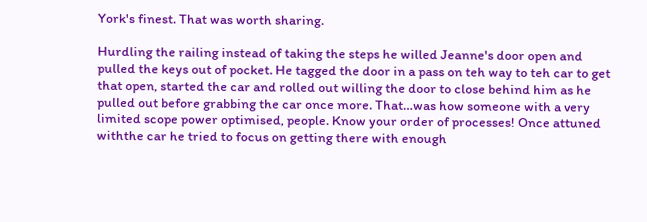York's finest. That was worth sharing.

Hurdling the railing instead of taking the steps he willed Jeanne's door open and pulled the keys out of pocket. He tagged the door in a pass on teh way to teh car to get that open, started the car and rolled out willing the door to close behind him as he pulled out before grabbing the car once more. That…was how someone with a very limited scope power optimised, people. Know your order of processes! Once attuned withthe car he tried to focus on getting there with enough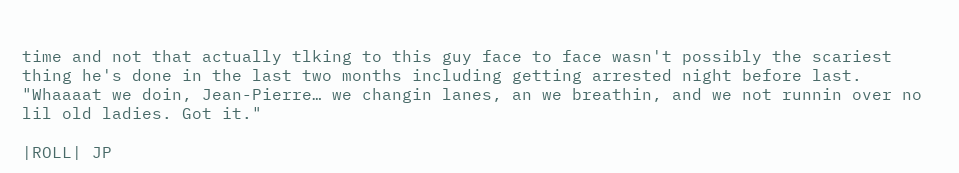time and not that actually tlking to this guy face to face wasn't possibly the scariest thing he's done in the last two months including getting arrested night before last. "Whaaaat we doin, Jean-Pierre… we changin lanes, an we breathin, and we not runnin over no lil old ladies. Got it."

|ROLL| JP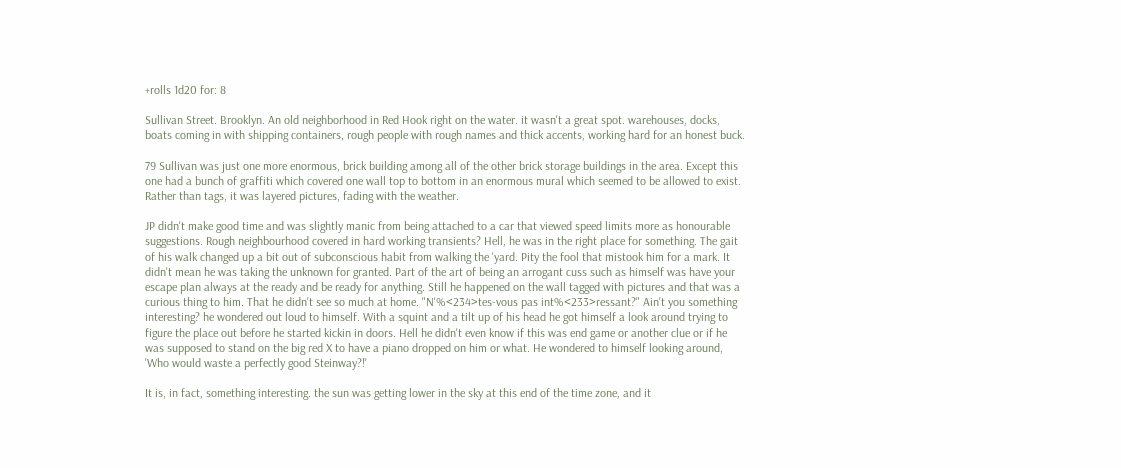+rolls 1d20 for: 8

Sullivan Street. Brooklyn. An old neighborhood in Red Hook right on the water. it wasn't a great spot. warehouses, docks, boats coming in with shipping containers, rough people with rough names and thick accents, working hard for an honest buck.

79 Sullivan was just one more enormous, brick building among all of the other brick storage buildings in the area. Except this one had a bunch of graffiti which covered one wall top to bottom in an enormous mural which seemed to be allowed to exist. Rather than tags, it was layered pictures, fading with the weather.

JP didn't make good time and was slightly manic from being attached to a car that viewed speed limits more as honourable suggestions. Rough neighbourhood covered in hard working transients? Hell, he was in the right place for something. The gait of his walk changed up a bit out of subconscious habit from walking the 'yard. Pity the fool that mistook him for a mark. It didn't mean he was taking the unknown for granted. Part of the art of being an arrogant cuss such as himself was have your escape plan always at the ready and be ready for anything. Still he happened on the wall tagged with pictures and that was a curious thing to him. That he didn't see so much at home. "N'%<234>tes-vous pas int%<233>ressant?" Ain't you something interesting? he wondered out loud to himself. With a squint and a tilt up of his head he got himself a look around trying to figure the place out before he started kickin in doors. Hell he didn't even know if this was end game or another clue or if he was supposed to stand on the big red X to have a piano dropped on him or what. He wondered to himself looking around, 'Who would waste a perfectly good Steinway?!'

It is, in fact, something interesting. the sun was getting lower in the sky at this end of the time zone, and it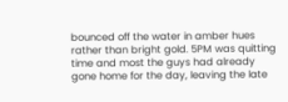bounced off the water in amber hues rather than bright gold. 5PM was quitting time and most the guys had already gone home for the day, leaving the late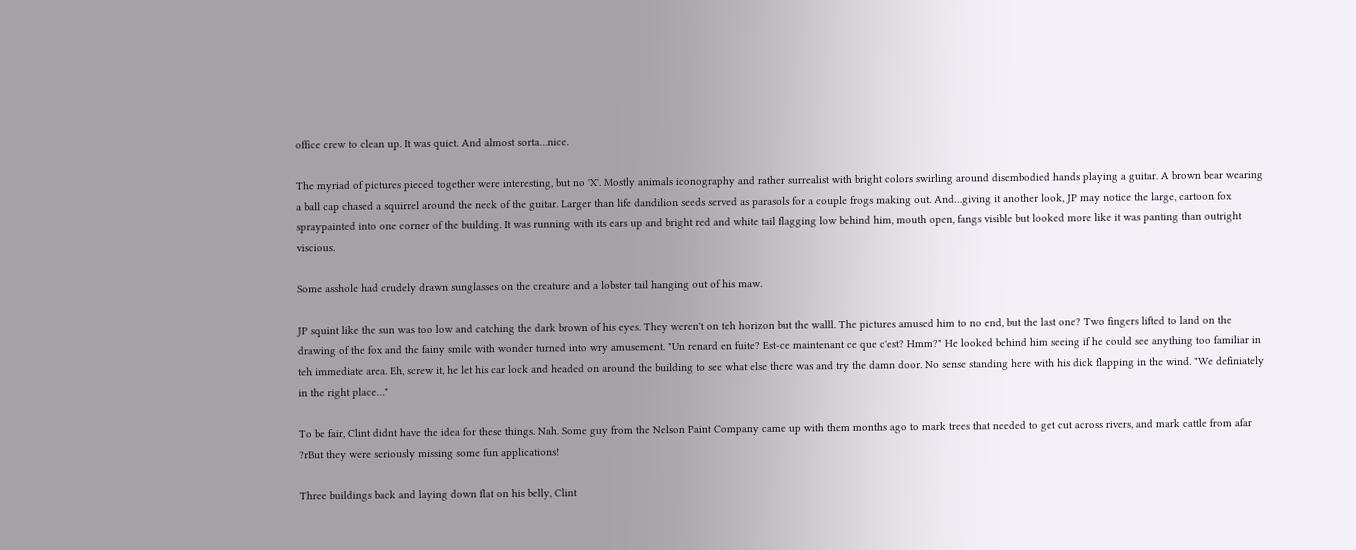office crew to clean up. It was quiet. And almost sorta…nice.

The myriad of pictures pieced together were interesting, but no 'X'. Mostly animals iconography and rather surrealist with bright colors swirling around disembodied hands playing a guitar. A brown bear wearing a ball cap chased a squirrel around the neck of the guitar. Larger than life dandilion seeds served as parasols for a couple frogs making out. And…giving it another look, JP may notice the large, cartoon fox spraypainted into one corner of the building. It was running with its ears up and bright red and white tail flagging low behind him, mouth open, fangs visible but looked more like it was panting than outright viscious.

Some asshole had crudely drawn sunglasses on the creature and a lobster tail hanging out of his maw.

JP squint like the sun was too low and catching the dark brown of his eyes. They weren't on teh horizon but the walll. The pictures amused him to no end, but the last one? Two fingers lifted to land on the drawing of the fox and the fainy smile with wonder turned into wry amusement. "Un renard en fuite? Est-ce maintenant ce que c'est? Hmm?" He looked behind him seeing if he could see anything too familiar in teh immediate area. Eh, screw it, he let his car lock and headed on around the building to see what else there was and try the damn door. No sense standing here with his dick flapping in the wind. "We definiately in the right place…"

To be fair, Clint didnt have the idea for these things. Nah. Some guy from the Nelson Paint Company came up with them months ago to mark trees that needed to get cut across rivers, and mark cattle from afar
?rBut they were seriously missing some fun applications!

Three buildings back and laying down flat on his belly, Clint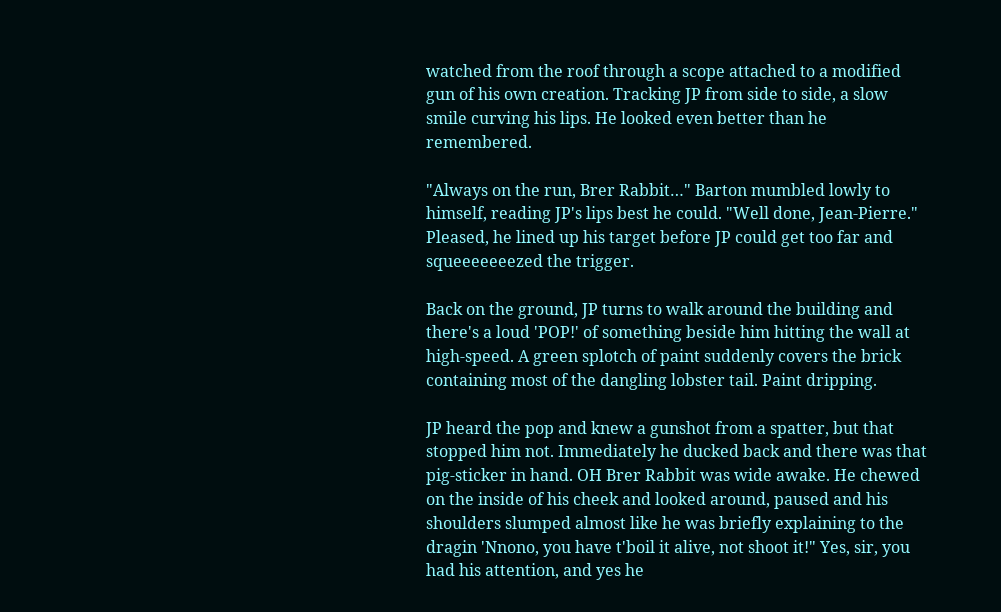watched from the roof through a scope attached to a modified gun of his own creation. Tracking JP from side to side, a slow smile curving his lips. He looked even better than he remembered.

"Always on the run, Brer Rabbit…" Barton mumbled lowly to himself, reading JP's lips best he could. "Well done, Jean-Pierre." Pleased, he lined up his target before JP could get too far and squeeeeeeezed the trigger.

Back on the ground, JP turns to walk around the building and there's a loud 'POP!' of something beside him hitting the wall at high-speed. A green splotch of paint suddenly covers the brick containing most of the dangling lobster tail. Paint dripping.

JP heard the pop and knew a gunshot from a spatter, but that stopped him not. Immediately he ducked back and there was that pig-sticker in hand. OH Brer Rabbit was wide awake. He chewed on the inside of his cheek and looked around, paused and his shoulders slumped almost like he was briefly explaining to the dragin 'Nnono, you have t'boil it alive, not shoot it!" Yes, sir, you had his attention, and yes he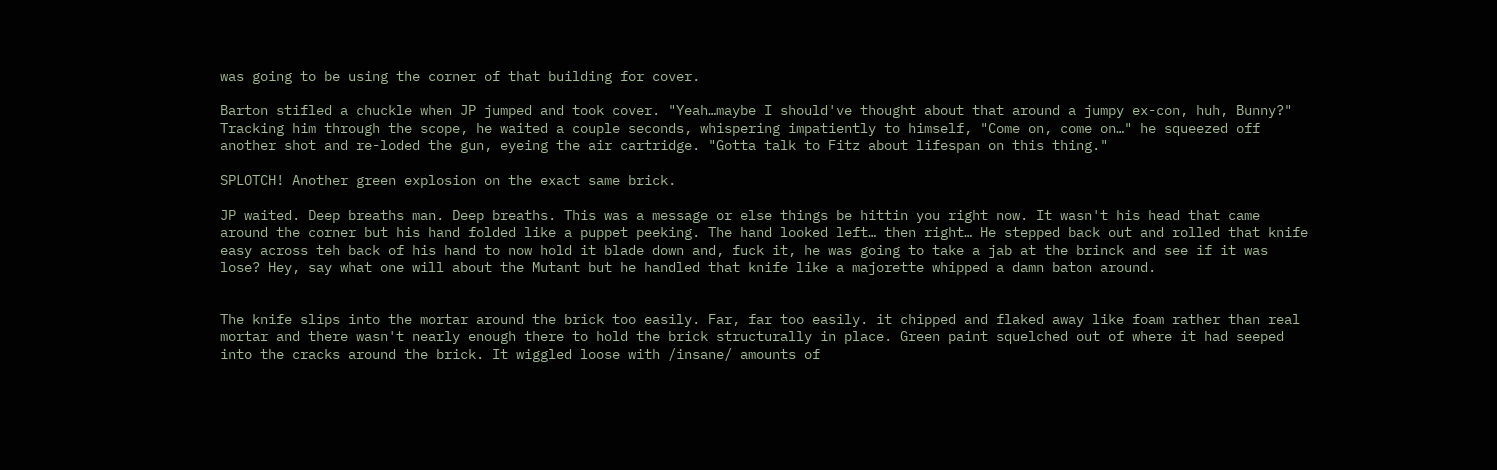was going to be using the corner of that building for cover.

Barton stifled a chuckle when JP jumped and took cover. "Yeah…maybe I should've thought about that around a jumpy ex-con, huh, Bunny?" Tracking him through the scope, he waited a couple seconds, whispering impatiently to himself, "Come on, come on…" he squeezed off another shot and re-loded the gun, eyeing the air cartridge. "Gotta talk to Fitz about lifespan on this thing."

SPLOTCH! Another green explosion on the exact same brick.

JP waited. Deep breaths man. Deep breaths. This was a message or else things be hittin you right now. It wasn't his head that came around the corner but his hand folded like a puppet peeking. The hand looked left… then right… He stepped back out and rolled that knife easy across teh back of his hand to now hold it blade down and, fuck it, he was going to take a jab at the brinck and see if it was lose? Hey, say what one will about the Mutant but he handled that knife like a majorette whipped a damn baton around.


The knife slips into the mortar around the brick too easily. Far, far too easily. it chipped and flaked away like foam rather than real mortar and there wasn't nearly enough there to hold the brick structurally in place. Green paint squelched out of where it had seeped into the cracks around the brick. It wiggled loose with /insane/ amounts of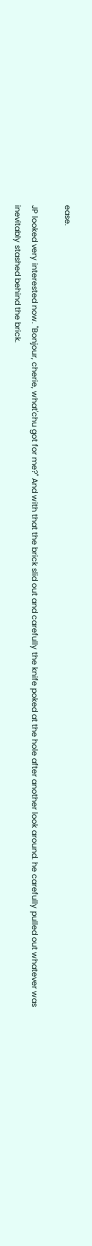ease.

JP looked very interested now. "Bonjour, cherie, what'chu got for me?" And with that the brick slid out and carefully the knife poked at the hole after another look around. he carefully pulled out whatever was inevitably stashed behind the brick.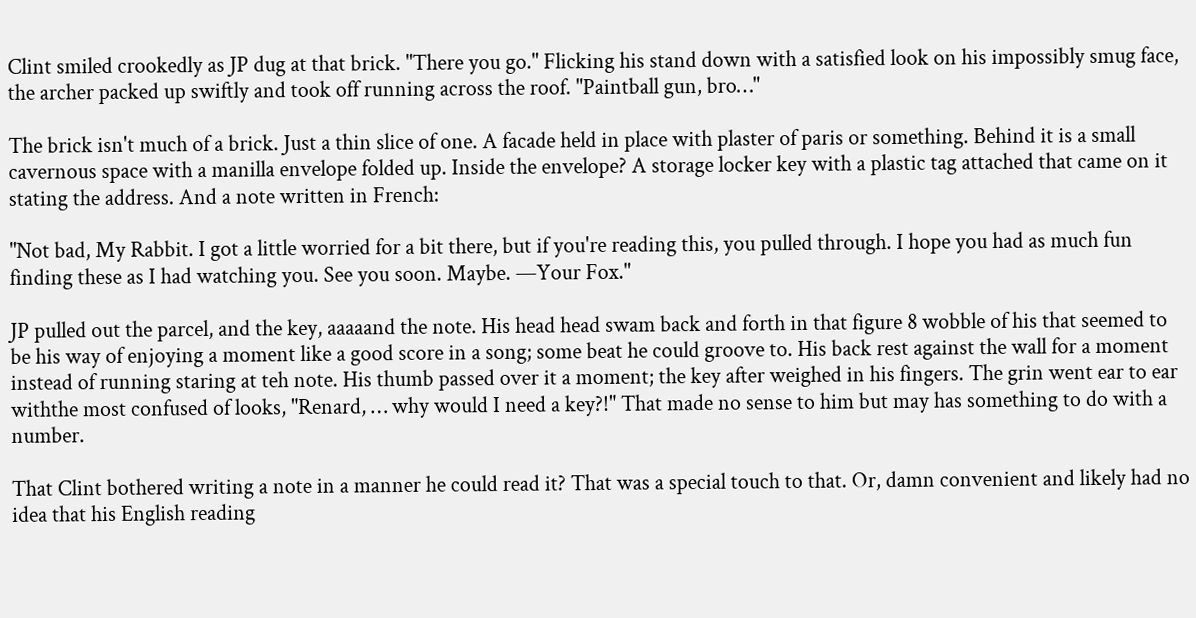Clint smiled crookedly as JP dug at that brick. "There you go." Flicking his stand down with a satisfied look on his impossibly smug face, the archer packed up swiftly and took off running across the roof. "Paintball gun, bro…"

The brick isn't much of a brick. Just a thin slice of one. A facade held in place with plaster of paris or something. Behind it is a small cavernous space with a manilla envelope folded up. Inside the envelope? A storage locker key with a plastic tag attached that came on it stating the address. And a note written in French:

"Not bad, My Rabbit. I got a little worried for a bit there, but if you're reading this, you pulled through. I hope you had as much fun finding these as I had watching you. See you soon. Maybe. —Your Fox."

JP pulled out the parcel, and the key, aaaaand the note. His head head swam back and forth in that figure 8 wobble of his that seemed to be his way of enjoying a moment like a good score in a song; some beat he could groove to. His back rest against the wall for a moment instead of running staring at teh note. His thumb passed over it a moment; the key after weighed in his fingers. The grin went ear to ear withthe most confused of looks, "Renard, … why would I need a key?!" That made no sense to him but may has something to do with a number.

That Clint bothered writing a note in a manner he could read it? That was a special touch to that. Or, damn convenient and likely had no idea that his English reading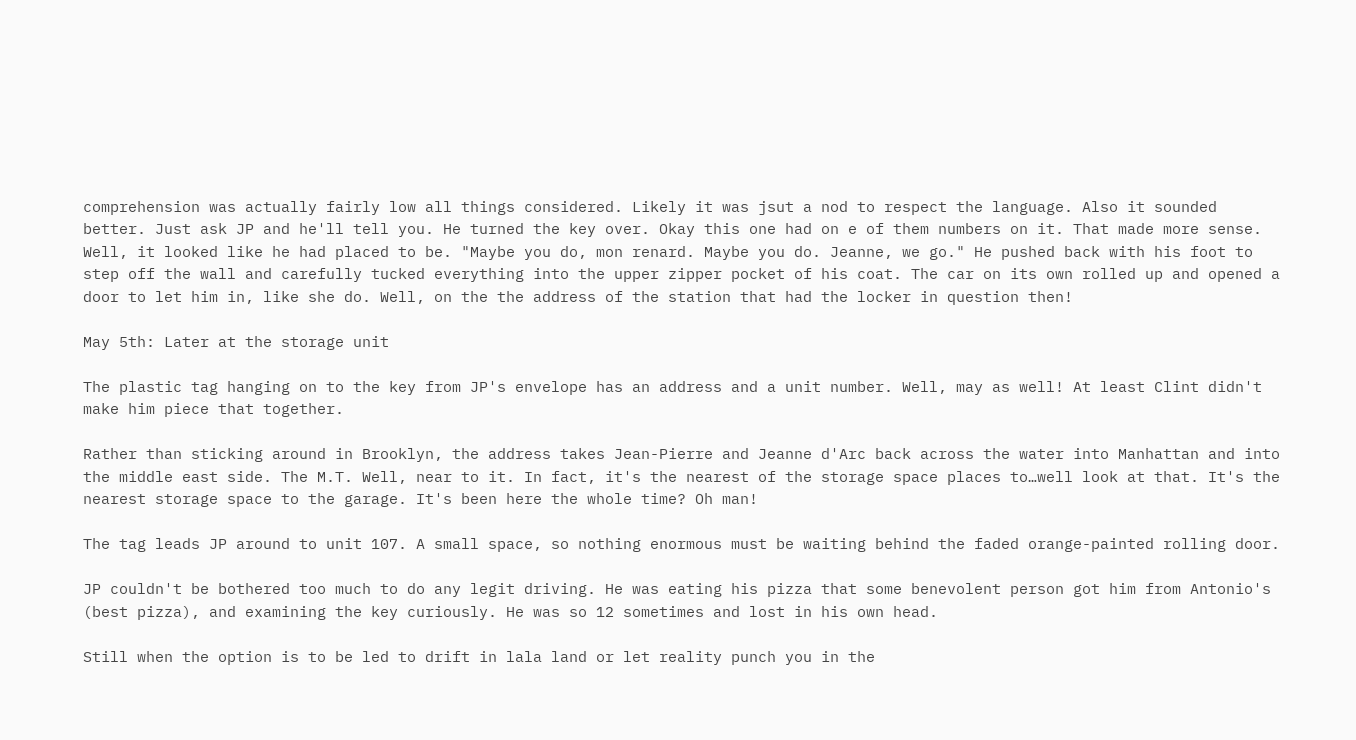comprehension was actually fairly low all things considered. Likely it was jsut a nod to respect the language. Also it sounded better. Just ask JP and he'll tell you. He turned the key over. Okay this one had on e of them numbers on it. That made more sense. Well, it looked like he had placed to be. "Maybe you do, mon renard. Maybe you do. Jeanne, we go." He pushed back with his foot to step off the wall and carefully tucked everything into the upper zipper pocket of his coat. The car on its own rolled up and opened a door to let him in, like she do. Well, on the the address of the station that had the locker in question then!

May 5th: Later at the storage unit

The plastic tag hanging on to the key from JP's envelope has an address and a unit number. Well, may as well! At least Clint didn't make him piece that together.

Rather than sticking around in Brooklyn, the address takes Jean-Pierre and Jeanne d'Arc back across the water into Manhattan and into the middle east side. The M.T. Well, near to it. In fact, it's the nearest of the storage space places to…well look at that. It's the nearest storage space to the garage. It's been here the whole time? Oh man!

The tag leads JP around to unit 107. A small space, so nothing enormous must be waiting behind the faded orange-painted rolling door.

JP couldn't be bothered too much to do any legit driving. He was eating his pizza that some benevolent person got him from Antonio's (best pizza), and examining the key curiously. He was so 12 sometimes and lost in his own head.

Still when the option is to be led to drift in lala land or let reality punch you in the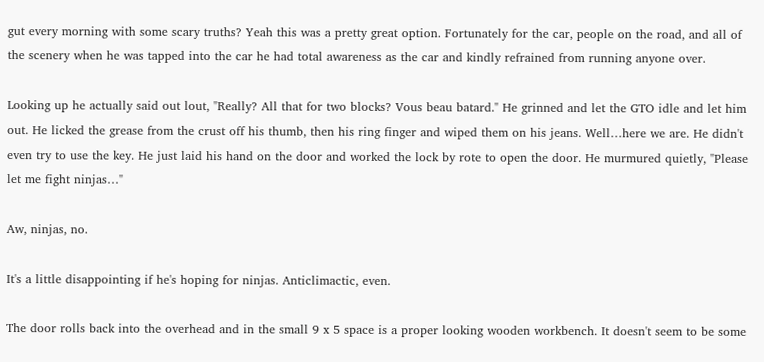gut every morning with some scary truths? Yeah this was a pretty great option. Fortunately for the car, people on the road, and all of the scenery when he was tapped into the car he had total awareness as the car and kindly refrained from running anyone over.

Looking up he actually said out lout, "Really? All that for two blocks? Vous beau batard." He grinned and let the GTO idle and let him out. He licked the grease from the crust off his thumb, then his ring finger and wiped them on his jeans. Well…here we are. He didn't even try to use the key. He just laid his hand on the door and worked the lock by rote to open the door. He murmured quietly, "Please let me fight ninjas…"

Aw, ninjas, no.

It's a little disappointing if he's hoping for ninjas. Anticlimactic, even.

The door rolls back into the overhead and in the small 9 x 5 space is a proper looking wooden workbench. It doesn't seem to be some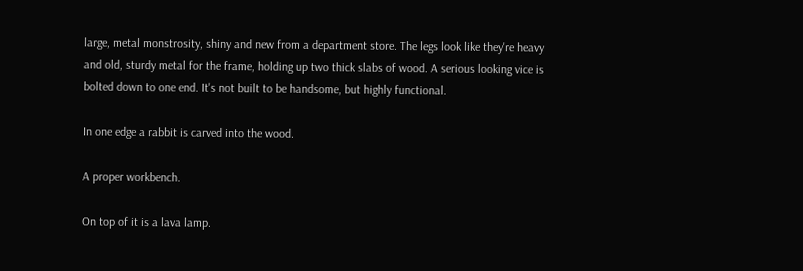large, metal monstrosity, shiny and new from a department store. The legs look like they're heavy and old, sturdy metal for the frame, holding up two thick slabs of wood. A serious looking vice is bolted down to one end. It's not built to be handsome, but highly functional.

In one edge a rabbit is carved into the wood.

A proper workbench.

On top of it is a lava lamp.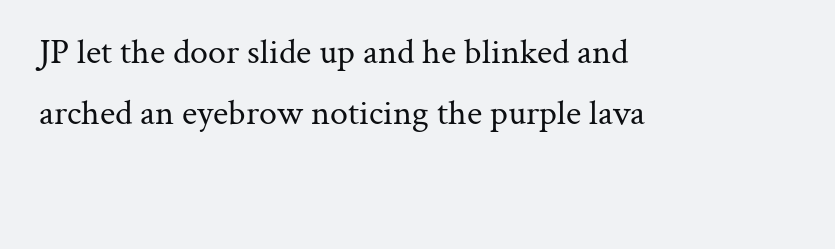JP let the door slide up and he blinked and arched an eyebrow noticing the purple lava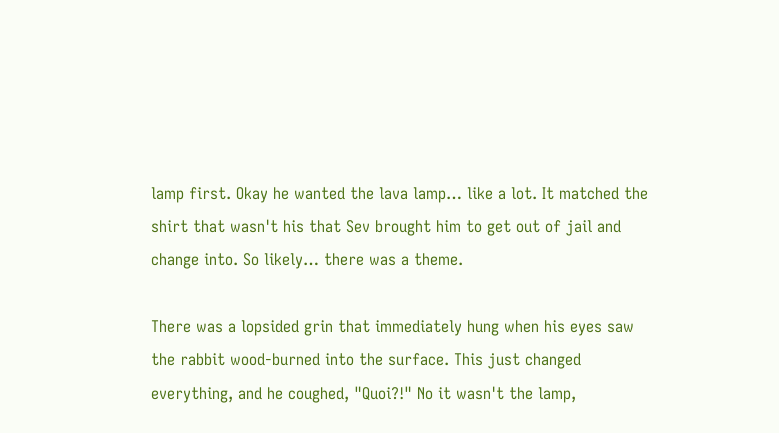lamp first. Okay he wanted the lava lamp… like a lot. It matched the shirt that wasn't his that Sev brought him to get out of jail and change into. So likely… there was a theme.

There was a lopsided grin that immediately hung when his eyes saw the rabbit wood-burned into the surface. This just changed everything, and he coughed, "Quoi?!" No it wasn't the lamp,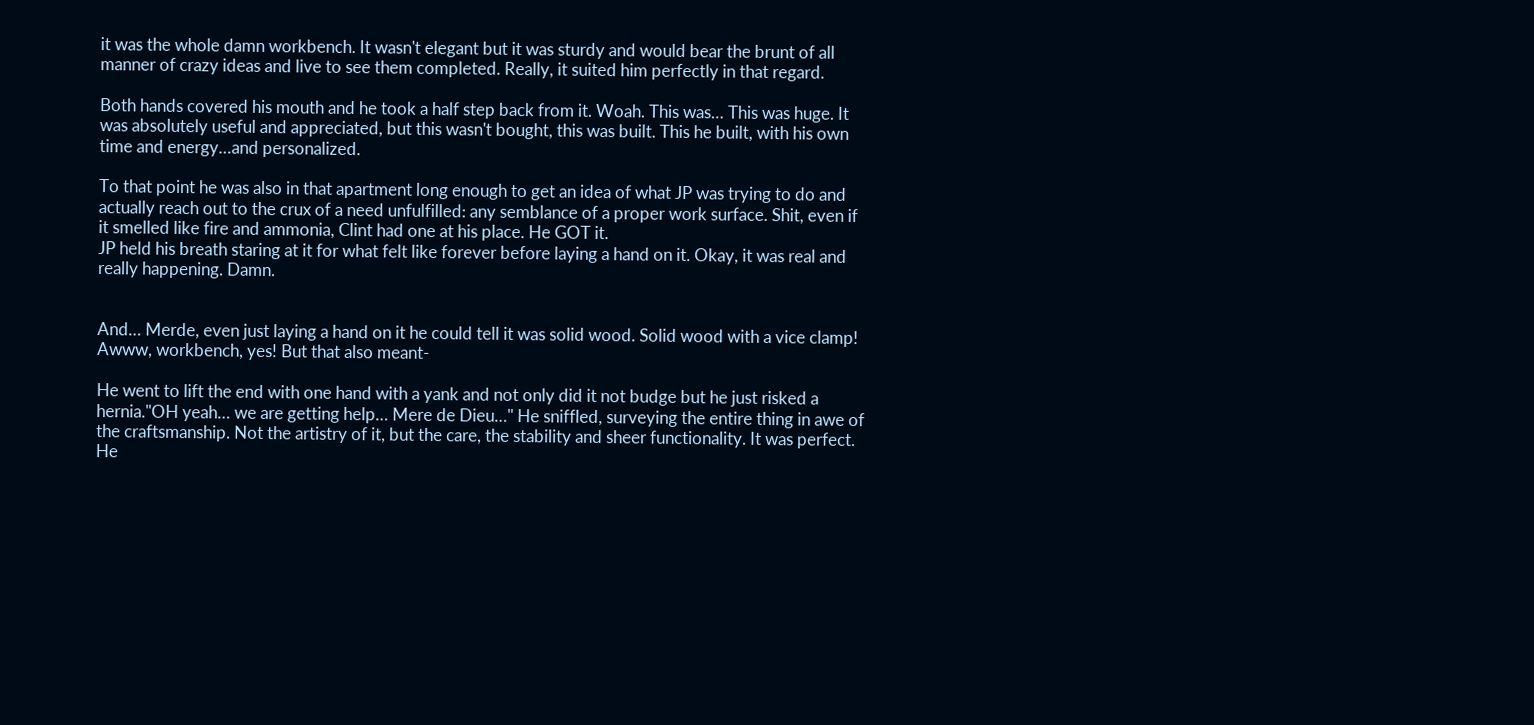it was the whole damn workbench. It wasn't elegant but it was sturdy and would bear the brunt of all manner of crazy ideas and live to see them completed. Really, it suited him perfectly in that regard.

Both hands covered his mouth and he took a half step back from it. Woah. This was… This was huge. It was absolutely useful and appreciated, but this wasn't bought, this was built. This he built, with his own time and energy…and personalized.

To that point he was also in that apartment long enough to get an idea of what JP was trying to do and actually reach out to the crux of a need unfulfilled: any semblance of a proper work surface. Shit, even if it smelled like fire and ammonia, Clint had one at his place. He GOT it.
JP held his breath staring at it for what felt like forever before laying a hand on it. Okay, it was real and really happening. Damn.


And… Merde, even just laying a hand on it he could tell it was solid wood. Solid wood with a vice clamp! Awww, workbench, yes! But that also meant-

He went to lift the end with one hand with a yank and not only did it not budge but he just risked a hernia."OH yeah… we are getting help… Mere de Dieu…" He sniffled, surveying the entire thing in awe of the craftsmanship. Not the artistry of it, but the care, the stability and sheer functionality. It was perfect. He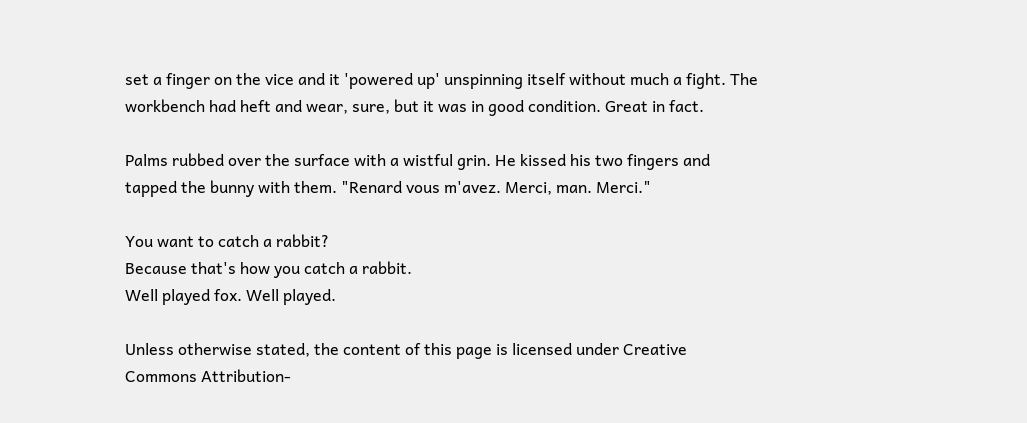set a finger on the vice and it 'powered up' unspinning itself without much a fight. The workbench had heft and wear, sure, but it was in good condition. Great in fact.

Palms rubbed over the surface with a wistful grin. He kissed his two fingers and tapped the bunny with them. "Renard vous m'avez. Merci, man. Merci."

You want to catch a rabbit?
Because that's how you catch a rabbit.
Well played fox. Well played.

Unless otherwise stated, the content of this page is licensed under Creative Commons Attribution-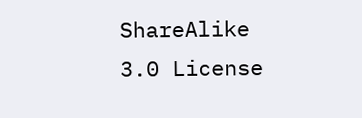ShareAlike 3.0 License